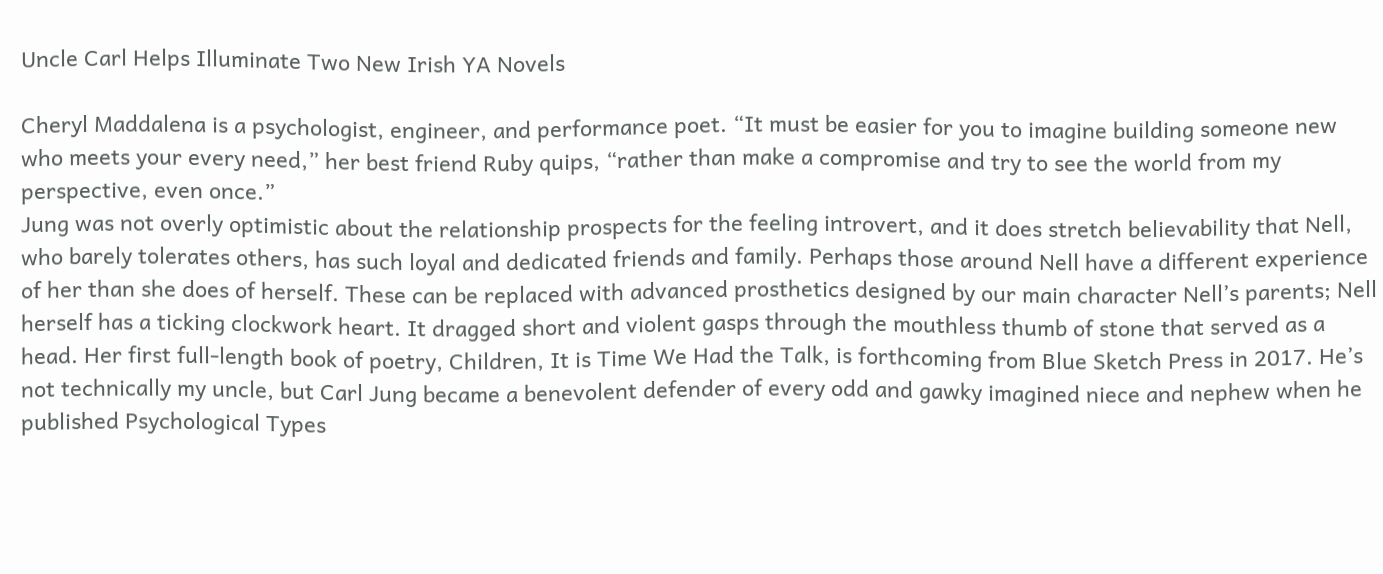Uncle Carl Helps Illuminate Two New Irish YA Novels

Cheryl Maddalena is a psychologist, engineer, and performance poet. “It must be easier for you to imagine building someone new who meets your every need,” her best friend Ruby quips, “rather than make a compromise and try to see the world from my perspective, even once.”
Jung was not overly optimistic about the relationship prospects for the feeling introvert, and it does stretch believability that Nell, who barely tolerates others, has such loyal and dedicated friends and family. Perhaps those around Nell have a different experience of her than she does of herself. These can be replaced with advanced prosthetics designed by our main character Nell’s parents; Nell herself has a ticking clockwork heart. It dragged short and violent gasps through the mouthless thumb of stone that served as a head. Her first full-length book of poetry, Children, It is Time We Had the Talk, is forthcoming from Blue Sketch Press in 2017. He’s not technically my uncle, but Carl Jung became a benevolent defender of every odd and gawky imagined niece and nephew when he published Psychological Types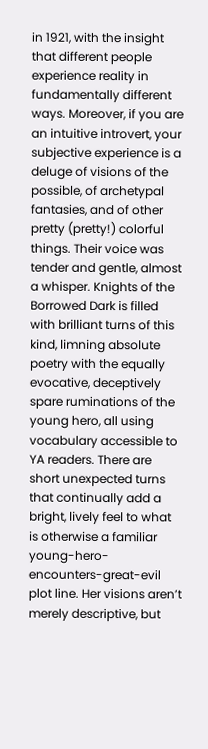in 1921, with the insight that different people experience reality in fundamentally different ways. Moreover, if you are an intuitive introvert, your subjective experience is a deluge of visions of the possible, of archetypal fantasies, and of other pretty (pretty!) colorful things. Their voice was tender and gentle, almost a whisper. Knights of the Borrowed Dark is filled with brilliant turns of this kind, limning absolute poetry with the equally evocative, deceptively spare ruminations of the young hero, all using vocabulary accessible to YA readers. There are short unexpected turns that continually add a bright, lively feel to what is otherwise a familiar young-hero-encounters-great-evil plot line. Her visions aren’t merely descriptive, but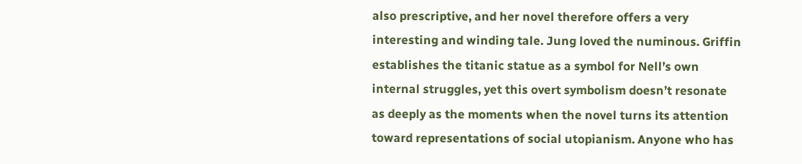also prescriptive, and her novel therefore offers a very interesting and winding tale. Jung loved the numinous. Griffin establishes the titanic statue as a symbol for Nell’s own internal struggles, yet this overt symbolism doesn’t resonate as deeply as the moments when the novel turns its attention toward representations of social utopianism. Anyone who has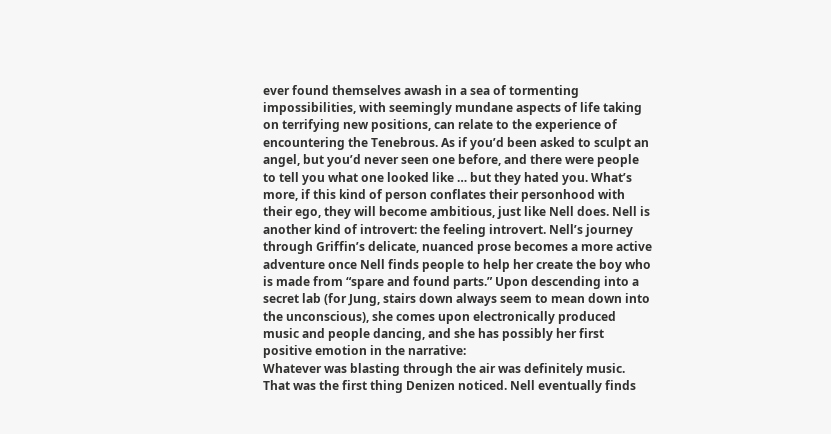ever found themselves awash in a sea of tormenting impossibilities, with seemingly mundane aspects of life taking on terrifying new positions, can relate to the experience of encountering the Tenebrous. As if you’d been asked to sculpt an angel, but you’d never seen one before, and there were people to tell you what one looked like … but they hated you. What’s more, if this kind of person conflates their personhood with their ego, they will become ambitious, just like Nell does. Nell is another kind of introvert: the feeling introvert. Nell’s journey through Griffin’s delicate, nuanced prose becomes a more active adventure once Nell finds people to help her create the boy who is made from “spare and found parts.” Upon descending into a secret lab (for Jung, stairs down always seem to mean down into the unconscious), she comes upon electronically produced music and people dancing, and she has possibly her first positive emotion in the narrative:
Whatever was blasting through the air was definitely music. That was the first thing Denizen noticed. Nell eventually finds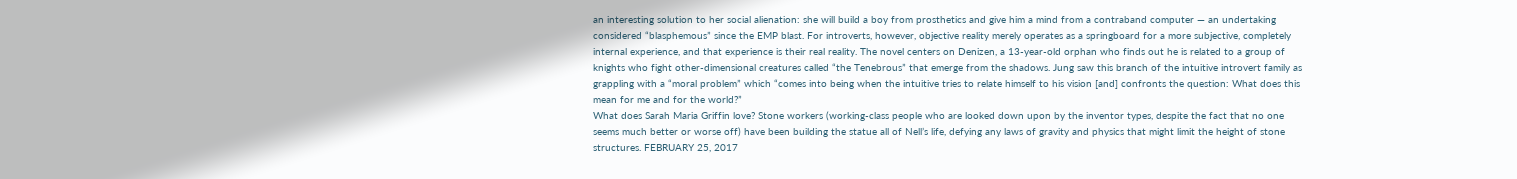an interesting solution to her social alienation: she will build a boy from prosthetics and give him a mind from a contraband computer — an undertaking considered “blasphemous” since the EMP blast. For introverts, however, objective reality merely operates as a springboard for a more subjective, completely internal experience, and that experience is their real reality. The novel centers on Denizen, a 13-year-old orphan who finds out he is related to a group of knights who fight other-dimensional creatures called “the Tenebrous” that emerge from the shadows. Jung saw this branch of the intuitive introvert family as grappling with a “moral problem” which “comes into being when the intuitive tries to relate himself to his vision [and] confronts the question: What does this mean for me and for the world?”
What does Sarah Maria Griffin love? Stone workers (working-class people who are looked down upon by the inventor types, despite the fact that no one seems much better or worse off) have been building the statue all of Nell’s life, defying any laws of gravity and physics that might limit the height of stone structures. FEBRUARY 25, 2017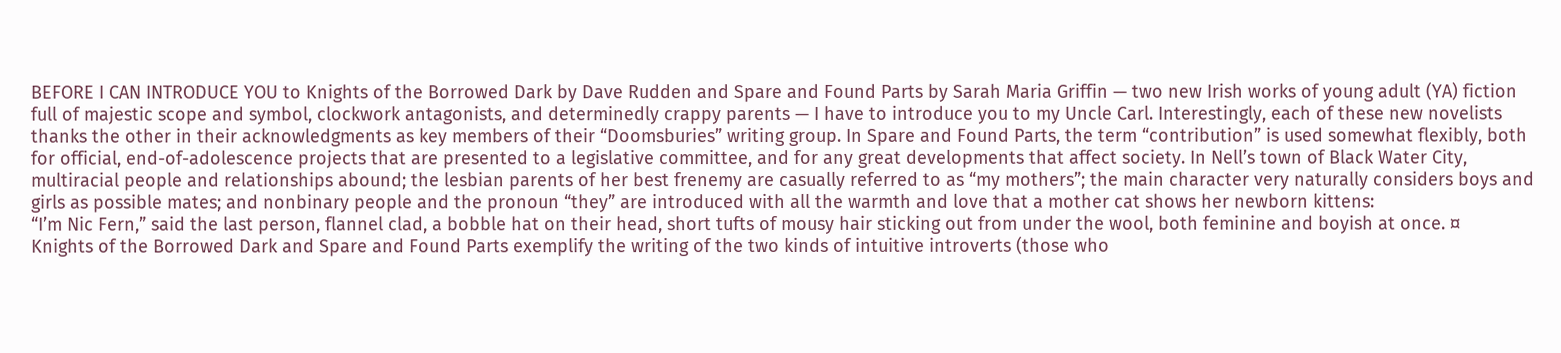BEFORE I CAN INTRODUCE YOU to Knights of the Borrowed Dark by Dave Rudden and Spare and Found Parts by Sarah Maria Griffin — two new Irish works of young adult (YA) fiction full of majestic scope and symbol, clockwork antagonists, and determinedly crappy parents — I have to introduce you to my Uncle Carl. Interestingly, each of these new novelists thanks the other in their acknowledgments as key members of their “Doomsburies” writing group. In Spare and Found Parts, the term “contribution” is used somewhat flexibly, both for official, end-of-adolescence projects that are presented to a legislative committee, and for any great developments that affect society. In Nell’s town of Black Water City, multiracial people and relationships abound; the lesbian parents of her best frenemy are casually referred to as “my mothers”; the main character very naturally considers boys and girls as possible mates; and nonbinary people and the pronoun “they” are introduced with all the warmth and love that a mother cat shows her newborn kittens:
“I’m Nic Fern,” said the last person, flannel clad, a bobble hat on their head, short tufts of mousy hair sticking out from under the wool, both feminine and boyish at once. ¤
Knights of the Borrowed Dark and Spare and Found Parts exemplify the writing of the two kinds of intuitive introverts (those who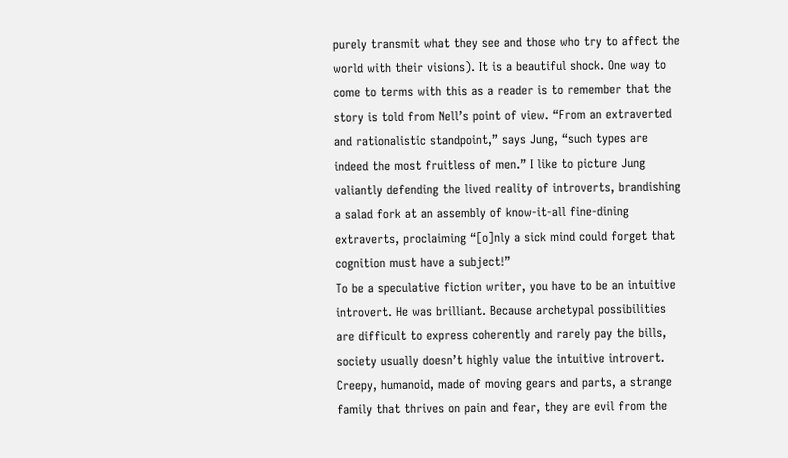purely transmit what they see and those who try to affect the world with their visions). It is a beautiful shock. One way to come to terms with this as a reader is to remember that the story is told from Nell’s point of view. “From an extraverted and rationalistic standpoint,” says Jung, “such types are indeed the most fruitless of men.” I like to picture Jung valiantly defending the lived reality of introverts, brandishing a salad fork at an assembly of know-it-all fine-dining extraverts, proclaiming “[o]nly a sick mind could forget that cognition must have a subject!”
To be a speculative fiction writer, you have to be an intuitive introvert. He was brilliant. Because archetypal possibilities are difficult to express coherently and rarely pay the bills, society usually doesn’t highly value the intuitive introvert. Creepy, humanoid, made of moving gears and parts, a strange family that thrives on pain and fear, they are evil from the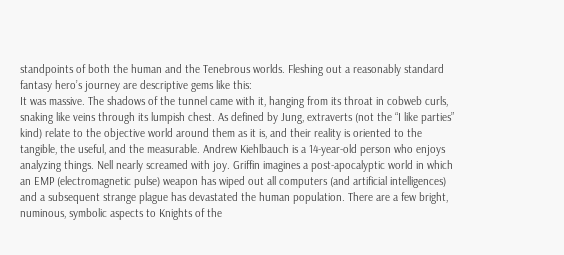standpoints of both the human and the Tenebrous worlds. Fleshing out a reasonably standard fantasy hero’s journey are descriptive gems like this:
It was massive. The shadows of the tunnel came with it, hanging from its throat in cobweb curls, snaking like veins through its lumpish chest. As defined by Jung, extraverts (not the “I like parties” kind) relate to the objective world around them as it is, and their reality is oriented to the tangible, the useful, and the measurable. Andrew Kiehlbauch is a 14-year-old person who enjoys analyzing things. Nell nearly screamed with joy. Griffin imagines a post-apocalyptic world in which an EMP (electromagnetic pulse) weapon has wiped out all computers (and artificial intelligences) and a subsequent strange plague has devastated the human population. There are a few bright, numinous, symbolic aspects to Knights of the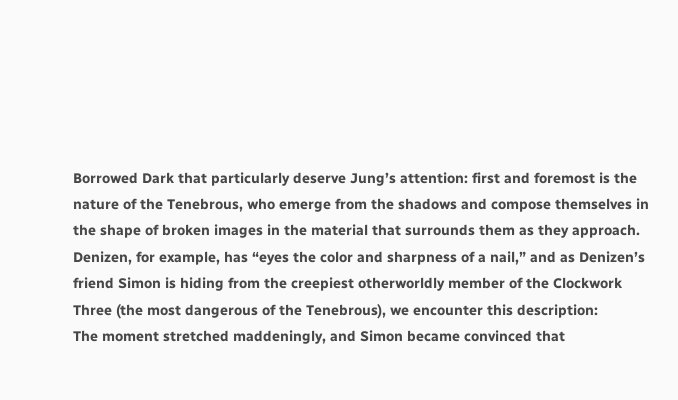Borrowed Dark that particularly deserve Jung’s attention: first and foremost is the nature of the Tenebrous, who emerge from the shadows and compose themselves in the shape of broken images in the material that surrounds them as they approach. Denizen, for example, has “eyes the color and sharpness of a nail,” and as Denizen’s friend Simon is hiding from the creepiest otherworldly member of the Clockwork Three (the most dangerous of the Tenebrous), we encounter this description:
The moment stretched maddeningly, and Simon became convinced that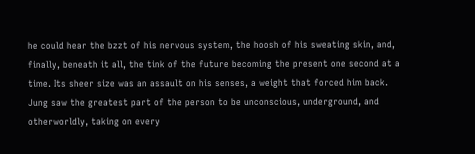he could hear the bzzt of his nervous system, the hoosh of his sweating skin, and, finally, beneath it all, the tink of the future becoming the present one second at a time. Its sheer size was an assault on his senses, a weight that forced him back. Jung saw the greatest part of the person to be unconscious, underground, and otherworldly, taking on every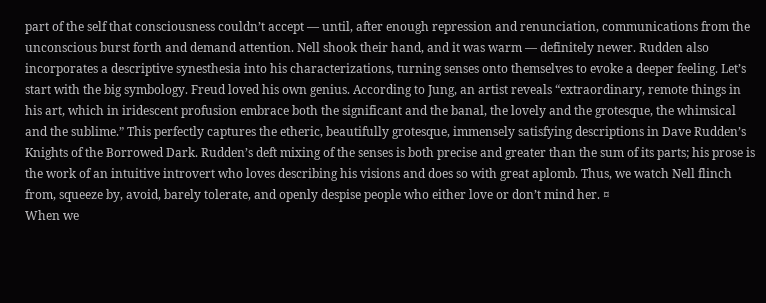part of the self that consciousness couldn’t accept — until, after enough repression and renunciation, communications from the unconscious burst forth and demand attention. Nell shook their hand, and it was warm — definitely newer. Rudden also incorporates a descriptive synesthesia into his characterizations, turning senses onto themselves to evoke a deeper feeling. Let’s start with the big symbology. Freud loved his own genius. According to Jung, an artist reveals “extraordinary, remote things in his art, which in iridescent profusion embrace both the significant and the banal, the lovely and the grotesque, the whimsical and the sublime.” This perfectly captures the etheric, beautifully grotesque, immensely satisfying descriptions in Dave Rudden’s Knights of the Borrowed Dark. Rudden’s deft mixing of the senses is both precise and greater than the sum of its parts; his prose is the work of an intuitive introvert who loves describing his visions and does so with great aplomb. Thus, we watch Nell flinch from, squeeze by, avoid, barely tolerate, and openly despise people who either love or don’t mind her. ¤
When we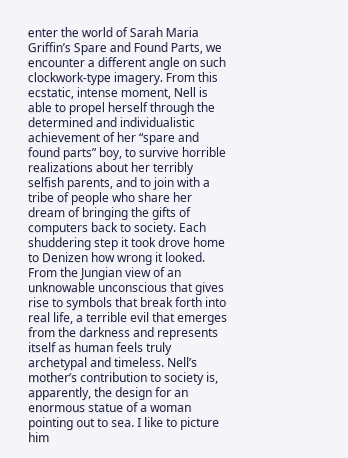enter the world of Sarah Maria Griffin’s Spare and Found Parts, we encounter a different angle on such clockwork-type imagery. From this ecstatic, intense moment, Nell is able to propel herself through the determined and individualistic achievement of her “spare and found parts” boy, to survive horrible realizations about her terribly selfish parents, and to join with a tribe of people who share her dream of bringing the gifts of computers back to society. Each shuddering step it took drove home to Denizen how wrong it looked. From the Jungian view of an unknowable unconscious that gives rise to symbols that break forth into real life, a terrible evil that emerges from the darkness and represents itself as human feels truly archetypal and timeless. Nell’s mother’s contribution to society is, apparently, the design for an enormous statue of a woman pointing out to sea. I like to picture him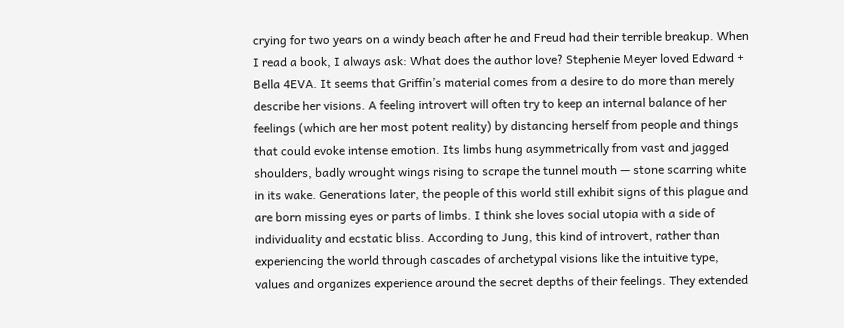crying for two years on a windy beach after he and Freud had their terrible breakup. When I read a book, I always ask: What does the author love? Stephenie Meyer loved Edward + Bella 4EVA. It seems that Griffin’s material comes from a desire to do more than merely describe her visions. A feeling introvert will often try to keep an internal balance of her feelings (which are her most potent reality) by distancing herself from people and things that could evoke intense emotion. Its limbs hung asymmetrically from vast and jagged shoulders, badly wrought wings rising to scrape the tunnel mouth — stone scarring white in its wake. Generations later, the people of this world still exhibit signs of this plague and are born missing eyes or parts of limbs. I think she loves social utopia with a side of individuality and ecstatic bliss. According to Jung, this kind of introvert, rather than experiencing the world through cascades of archetypal visions like the intuitive type, values and organizes experience around the secret depths of their feelings. They extended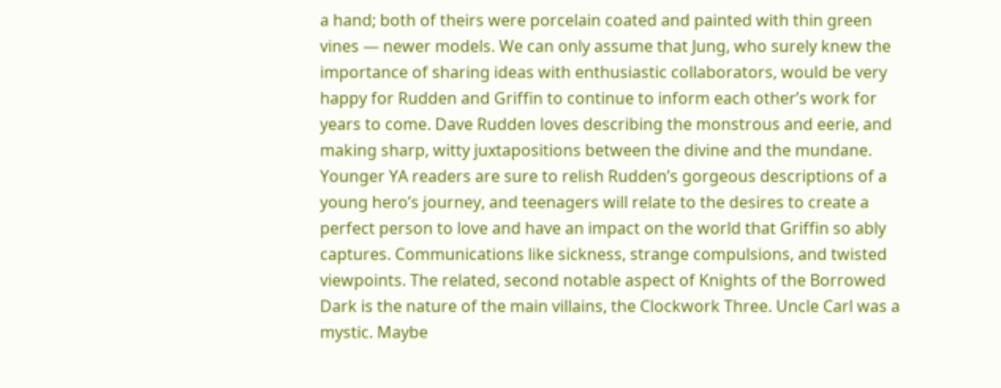a hand; both of theirs were porcelain coated and painted with thin green vines — newer models. We can only assume that Jung, who surely knew the importance of sharing ideas with enthusiastic collaborators, would be very happy for Rudden and Griffin to continue to inform each other’s work for years to come. Dave Rudden loves describing the monstrous and eerie, and making sharp, witty juxtapositions between the divine and the mundane. Younger YA readers are sure to relish Rudden’s gorgeous descriptions of a young hero’s journey, and teenagers will relate to the desires to create a perfect person to love and have an impact on the world that Griffin so ably captures. Communications like sickness, strange compulsions, and twisted viewpoints. The related, second notable aspect of Knights of the Borrowed Dark is the nature of the main villains, the Clockwork Three. Uncle Carl was a mystic. Maybe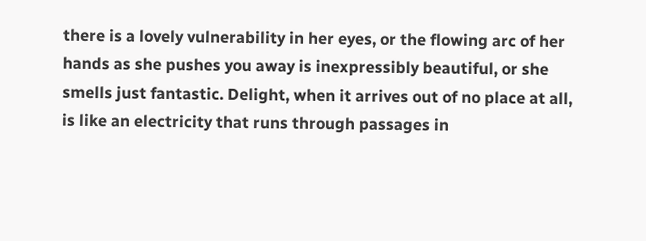there is a lovely vulnerability in her eyes, or the flowing arc of her hands as she pushes you away is inexpressibly beautiful, or she smells just fantastic. Delight, when it arrives out of no place at all, is like an electricity that runs through passages in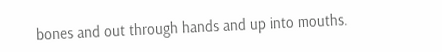bones and out through hands and up into mouths.